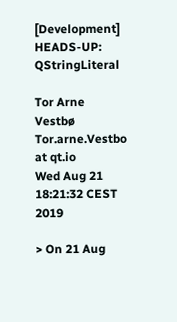[Development] HEADS-UP: QStringLiteral

Tor Arne Vestbø Tor.arne.Vestbo at qt.io
Wed Aug 21 18:21:32 CEST 2019

> On 21 Aug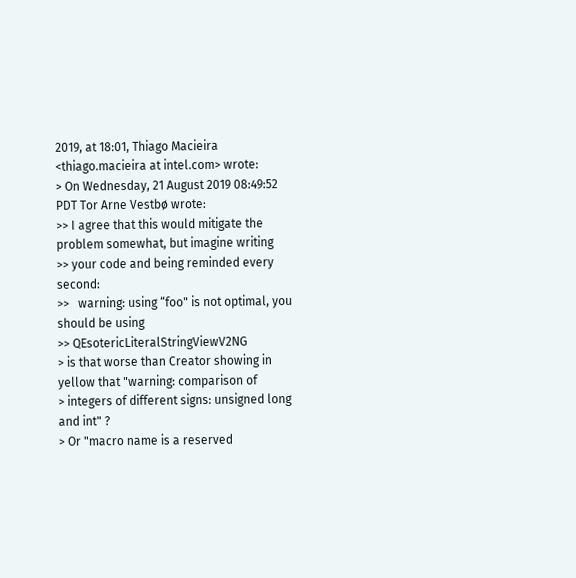2019, at 18:01, Thiago Macieira <thiago.macieira at intel.com> wrote:
> On Wednesday, 21 August 2019 08:49:52 PDT Tor Arne Vestbø wrote:
>> I agree that this would mitigate the problem somewhat, but imagine writing
>> your code and being reminded every second:
>>   warning: using “foo" is not optimal, you should be using
>> QEsotericLiteralStringViewV2NG
> is that worse than Creator showing in yellow that "warning: comparison of
> integers of different signs: unsigned long and int" ?
> Or "macro name is a reserved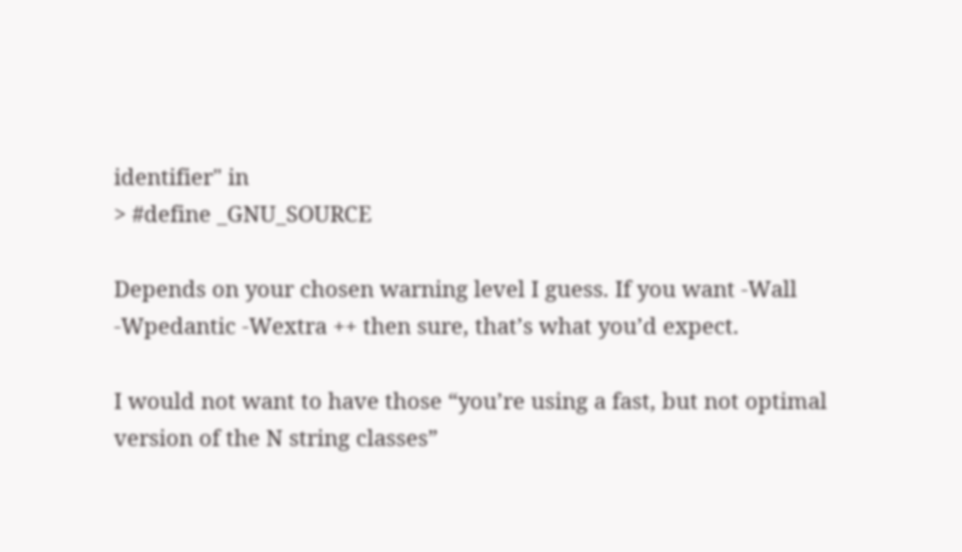identifier" in
> #define _GNU_SOURCE

Depends on your chosen warning level I guess. If you want -Wall -Wpedantic -Wextra ++ then sure, that’s what you’d expect.

I would not want to have those “you’re using a fast, but not optimal version of the N string classes”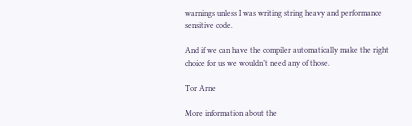warnings unless I was writing string heavy and performance sensitive code.

And if we can have the compiler automatically make the right choice for us we wouldn’t need any of those.

Tor Arne

More information about the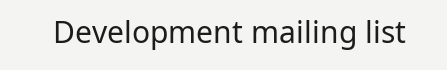Development mailing list